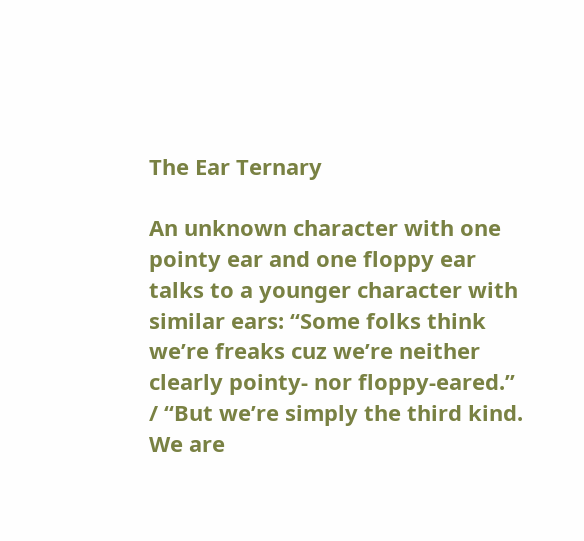The Ear Ternary

An unknown character with one pointy ear and one floppy ear talks to a younger character with similar ears: “Some folks think we’re freaks cuz we’re neither clearly pointy- nor floppy-eared.” / “But we’re simply the third kind. We are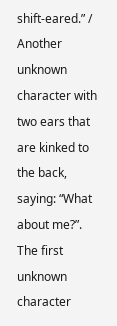shift-eared.” / Another unknown character with two ears that are kinked to the back, saying: “What about me?”. The first unknown character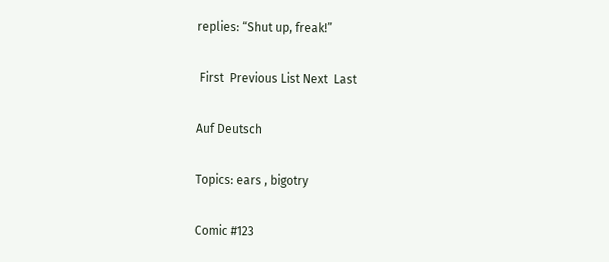replies: “Shut up, freak!”

 First  Previous List Next  Last

Auf Deutsch

Topics: ears , bigotry

Comic #123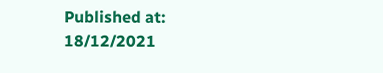Published at: 18/12/2021